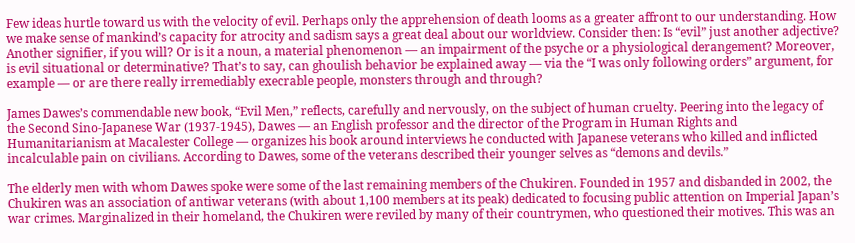Few ideas hurtle toward us with the velocity of evil. Perhaps only the apprehension of death looms as a greater affront to our understanding. How we make sense of mankind’s capacity for atrocity and sadism says a great deal about our worldview. Consider then: Is “evil” just another adjective? Another signifier, if you will? Or is it a noun, a material phenomenon — an impairment of the psyche or a physiological derangement? Moreover, is evil situational or determinative? That’s to say, can ghoulish behavior be explained away — via the “I was only following orders” argument, for example — or are there really irremediably execrable people, monsters through and through?

James Dawes’s commendable new book, “Evil Men,” reflects, carefully and nervously, on the subject of human cruelty. Peering into the legacy of the Second Sino-Japanese War (1937-1945), Dawes — an English professor and the director of the Program in Human Rights and Humanitarianism at Macalester College — organizes his book around interviews he conducted with Japanese veterans who killed and inflicted incalculable pain on civilians. According to Dawes, some of the veterans described their younger selves as “demons and devils.”

The elderly men with whom Dawes spoke were some of the last remaining members of the Chukiren. Founded in 1957 and disbanded in 2002, the Chukiren was an association of antiwar veterans (with about 1,100 members at its peak) dedicated to focusing public attention on Imperial Japan’s war crimes. Marginalized in their homeland, the Chukiren were reviled by many of their countrymen, who questioned their motives. This was an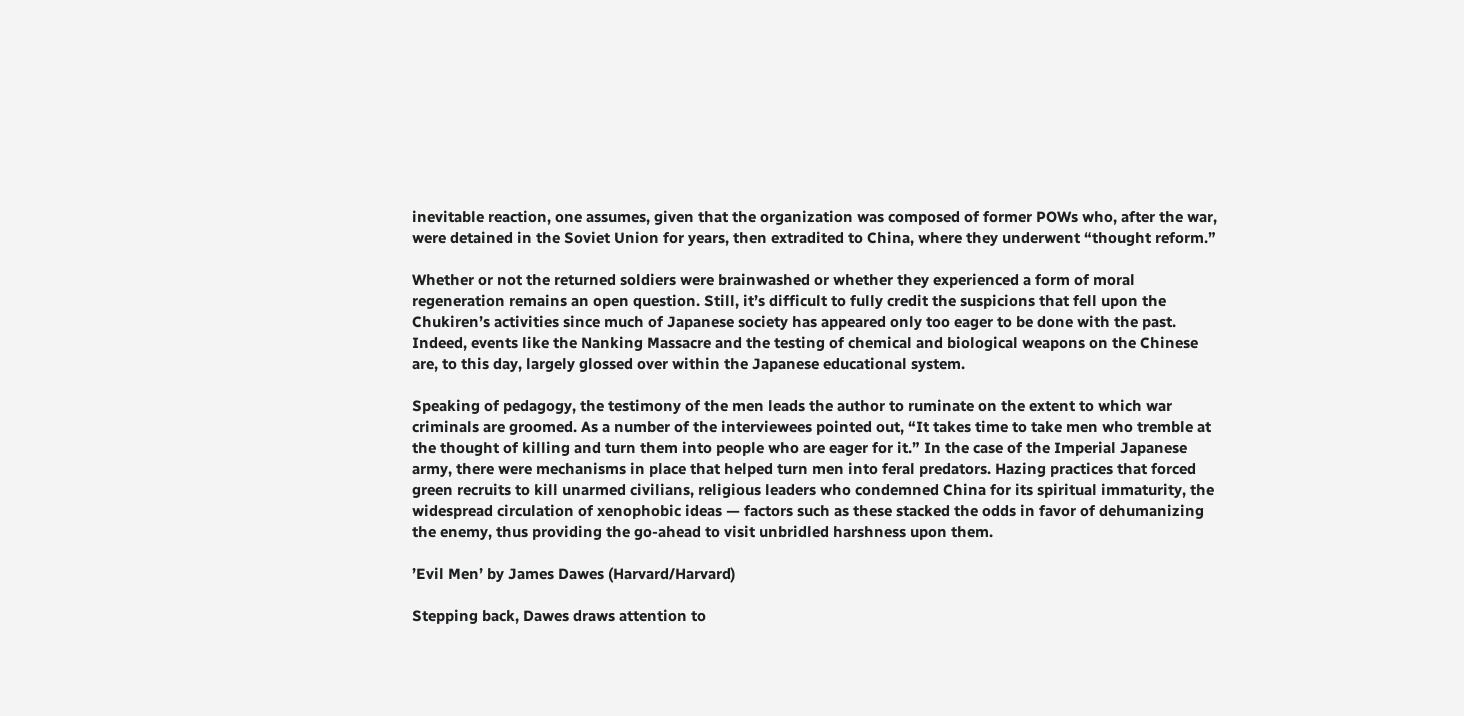inevitable reaction, one assumes, given that the organization was composed of former POWs who, after the war, were detained in the Soviet Union for years, then extradited to China, where they underwent “thought reform.”

Whether or not the returned soldiers were brainwashed or whether they experienced a form of moral regeneration remains an open question. Still, it’s difficult to fully credit the suspicions that fell upon the Chukiren’s activities since much of Japanese society has appeared only too eager to be done with the past. Indeed, events like the Nanking Massacre and the testing of chemical and biological weapons on the Chinese are, to this day, largely glossed over within the Japanese educational system.

Speaking of pedagogy, the testimony of the men leads the author to ruminate on the extent to which war criminals are groomed. As a number of the interviewees pointed out, “It takes time to take men who tremble at the thought of killing and turn them into people who are eager for it.” In the case of the Imperial Japanese army, there were mechanisms in place that helped turn men into feral predators. Hazing practices that forced green recruits to kill unarmed civilians, religious leaders who condemned China for its spiritual immaturity, the widespread circulation of xenophobic ideas — factors such as these stacked the odds in favor of dehumanizing the enemy, thus providing the go-ahead to visit unbridled harshness upon them.

’Evil Men’ by James Dawes (Harvard/Harvard)

Stepping back, Dawes draws attention to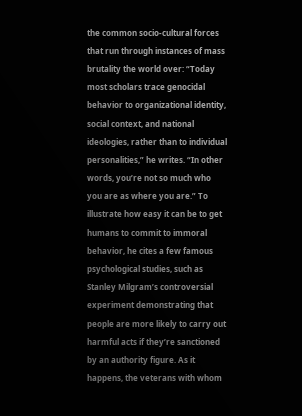the common socio-cultural forces that run through instances of mass brutality the world over: “Today most scholars trace genocidal behavior to organizational identity, social context, and national ideologies, rather than to individual personalities,” he writes. “In other words, you’re not so much who you are as where you are.” To illustrate how easy it can be to get humans to commit to immoral behavior, he cites a few famous psychological studies, such as Stanley Milgram’s controversial experiment demonstrating that people are more likely to carry out harmful acts if they’re sanctioned by an authority figure. As it happens, the veterans with whom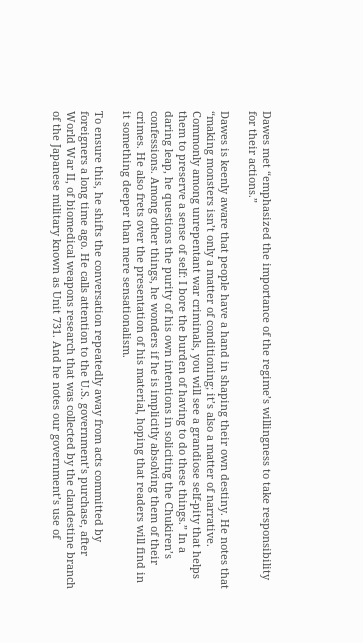Dawes met “emphasized the importance of the regime’s willingness to take responsibility for their actions.”

Dawes is keenly aware that people have a hand in shaping their own destiny. He notes that “making monsters isn’t only a matter of conditioning; it’s also a matter of narrative. Commonly among unrepentant war criminals, you will see a grandiose self-pity that helps them to preserve a sense of self: I bore the burden of having to do these things.” In a daring leap, he questions the purity of his own intentions in soliciting the Chukiren’s confessions. Among other things, he wonders if he is implicitly absolving them of their crimes. He also frets over the presentation of his material, hoping that readers will find in it something deeper than mere sensationalism.

To ensure this, he shifts the conversation repeatedly away from acts committed by foreigners a long time ago. He calls attention to the U.S. government’s purchase, after World War II, of biomedical weapons research that was collected by the clandestine branch of the Japanese military known as Unit 731. And he notes our government’s use of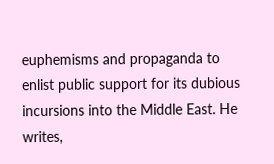euphemisms and propaganda to enlist public support for its dubious incursions into the Middle East. He writes,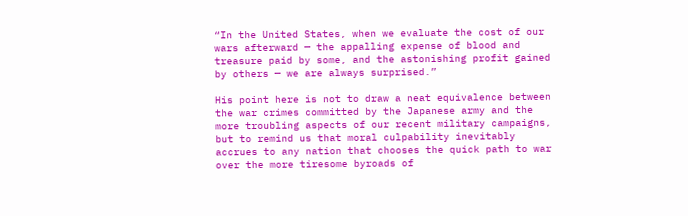“In the United States, when we evaluate the cost of our wars afterward — the appalling expense of blood and treasure paid by some, and the astonishing profit gained by others — we are always surprised.”

His point here is not to draw a neat equivalence between the war crimes committed by the Japanese army and the more troubling aspects of our recent military campaigns, but to remind us that moral culpability inevitably accrues to any nation that chooses the quick path to war over the more tiresome byroads of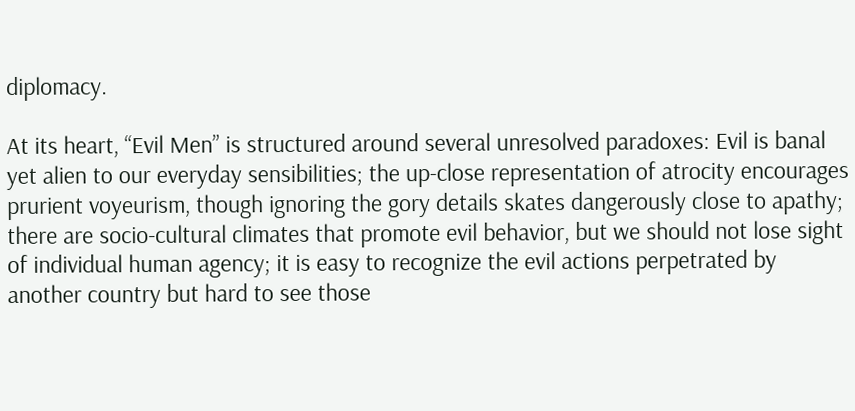diplomacy.

At its heart, “Evil Men” is structured around several unresolved paradoxes: Evil is banal yet alien to our everyday sensibilities; the up-close representation of atrocity encourages prurient voyeurism, though ignoring the gory details skates dangerously close to apathy; there are socio-cultural climates that promote evil behavior, but we should not lose sight of individual human agency; it is easy to recognize the evil actions perpetrated by another country but hard to see those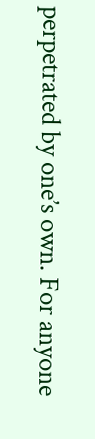perpetrated by one’s own. For anyone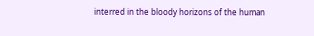interred in the bloody horizons of the human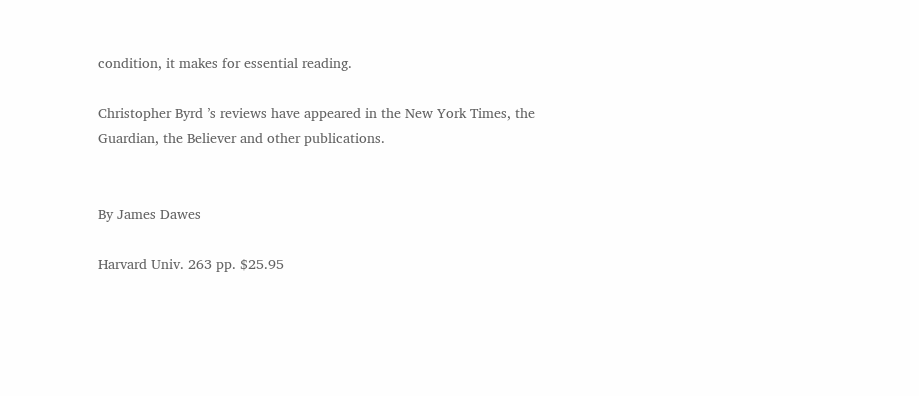condition, it makes for essential reading.

Christopher Byrd ’s reviews have appeared in the New York Times, the Guardian, the Believer and other publications.


By James Dawes

Harvard Univ. 263 pp. $25.95